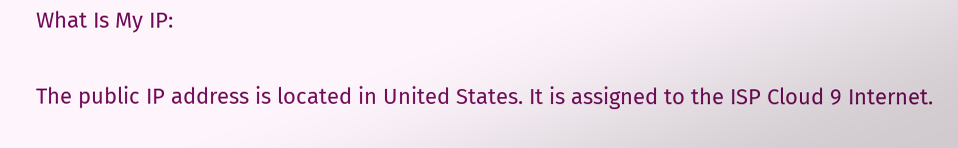What Is My IP:

The public IP address is located in United States. It is assigned to the ISP Cloud 9 Internet.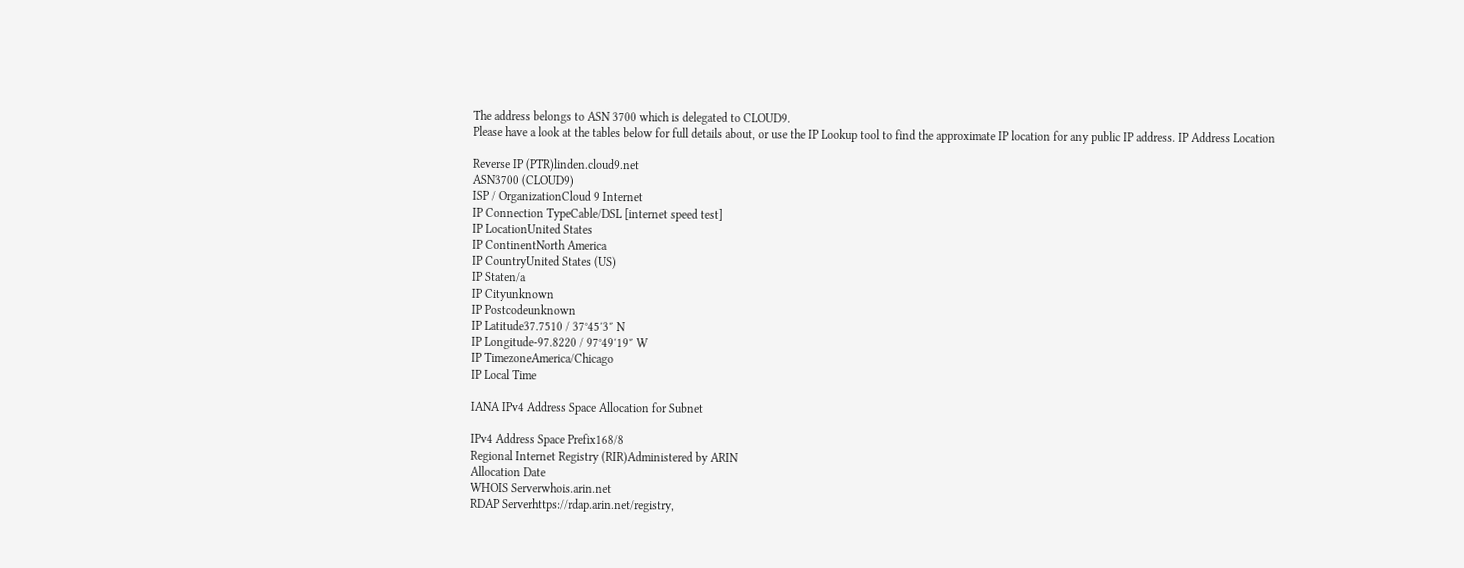The address belongs to ASN 3700 which is delegated to CLOUD9.
Please have a look at the tables below for full details about, or use the IP Lookup tool to find the approximate IP location for any public IP address. IP Address Location

Reverse IP (PTR)linden.cloud9.net
ASN3700 (CLOUD9)
ISP / OrganizationCloud 9 Internet
IP Connection TypeCable/DSL [internet speed test]
IP LocationUnited States
IP ContinentNorth America
IP CountryUnited States (US)
IP Staten/a
IP Cityunknown
IP Postcodeunknown
IP Latitude37.7510 / 37°45′3″ N
IP Longitude-97.8220 / 97°49′19″ W
IP TimezoneAmerica/Chicago
IP Local Time

IANA IPv4 Address Space Allocation for Subnet

IPv4 Address Space Prefix168/8
Regional Internet Registry (RIR)Administered by ARIN
Allocation Date
WHOIS Serverwhois.arin.net
RDAP Serverhttps://rdap.arin.net/registry,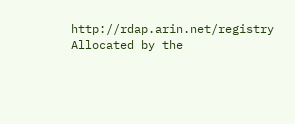http://rdap.arin.net/registry
Allocated by the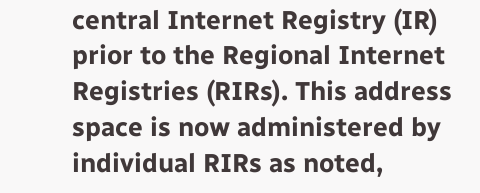central Internet Registry (IR) prior to the Regional Internet Registries (RIRs). This address space is now administered by individual RIRs as noted,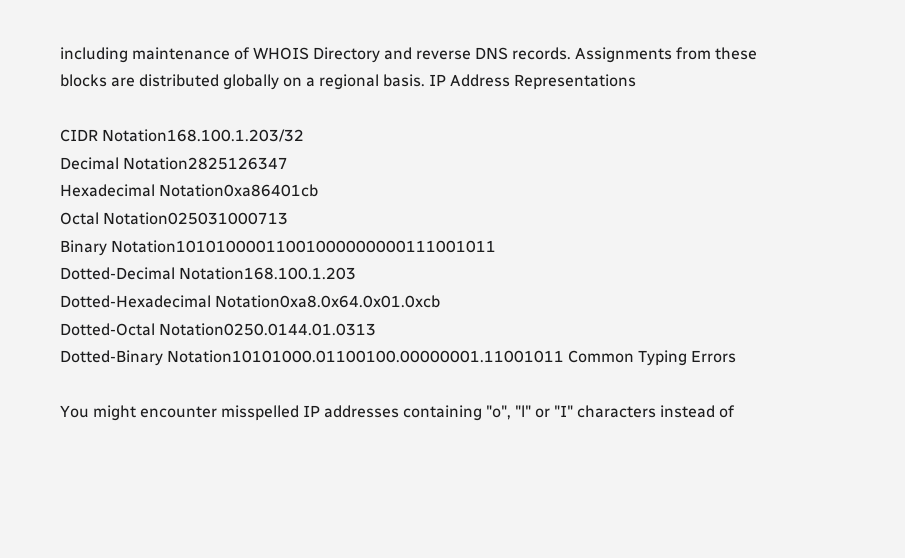including maintenance of WHOIS Directory and reverse DNS records. Assignments from these blocks are distributed globally on a regional basis. IP Address Representations

CIDR Notation168.100.1.203/32
Decimal Notation2825126347
Hexadecimal Notation0xa86401cb
Octal Notation025031000713
Binary Notation10101000011001000000000111001011
Dotted-Decimal Notation168.100.1.203
Dotted-Hexadecimal Notation0xa8.0x64.0x01.0xcb
Dotted-Octal Notation0250.0144.01.0313
Dotted-Binary Notation10101000.01100100.00000001.11001011 Common Typing Errors

You might encounter misspelled IP addresses containing "o", "l" or "I" characters instead of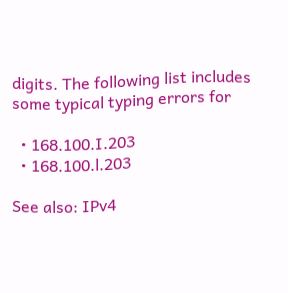digits. The following list includes some typical typing errors for

  • 168.100.I.203
  • 168.100.l.203

See also: IPv4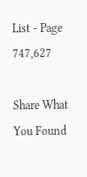List - Page 747,627

Share What You Found